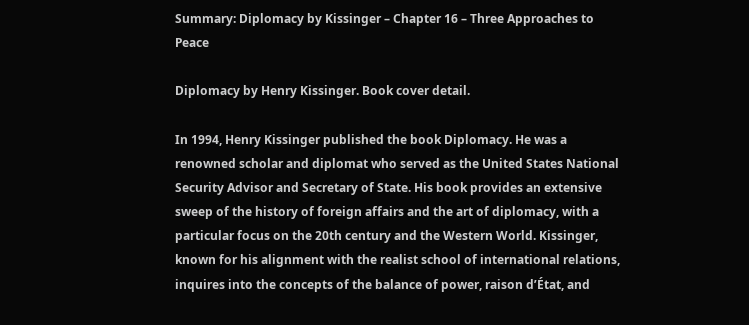Summary: Diplomacy by Kissinger – Chapter 16 – Three Approaches to Peace

Diplomacy by Henry Kissinger. Book cover detail.

In 1994, Henry Kissinger published the book Diplomacy. He was a renowned scholar and diplomat who served as the United States National Security Advisor and Secretary of State. His book provides an extensive sweep of the history of foreign affairs and the art of diplomacy, with a particular focus on the 20th century and the Western World. Kissinger, known for his alignment with the realist school of international relations, inquires into the concepts of the balance of power, raison d’État, and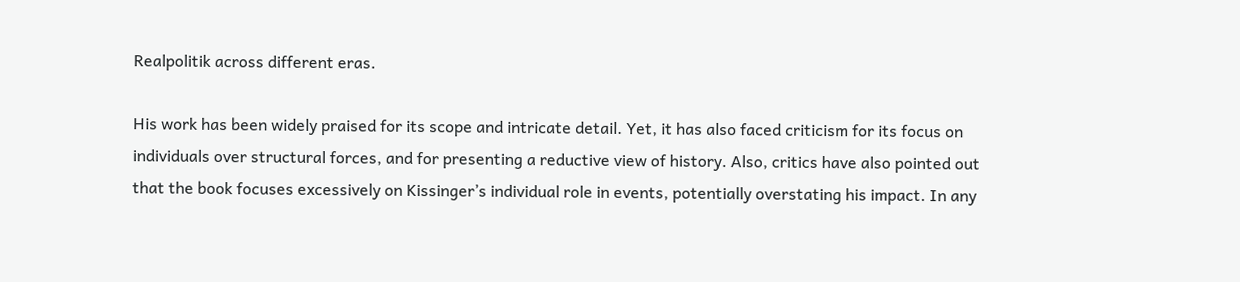Realpolitik across different eras.

His work has been widely praised for its scope and intricate detail. Yet, it has also faced criticism for its focus on individuals over structural forces, and for presenting a reductive view of history. Also, critics have also pointed out that the book focuses excessively on Kissinger’s individual role in events, potentially overstating his impact. In any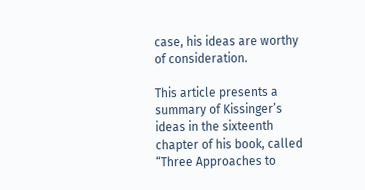case, his ideas are worthy of consideration.

This article presents a summary of Kissinger’s ideas in the sixteenth chapter of his book, called “Three Approaches to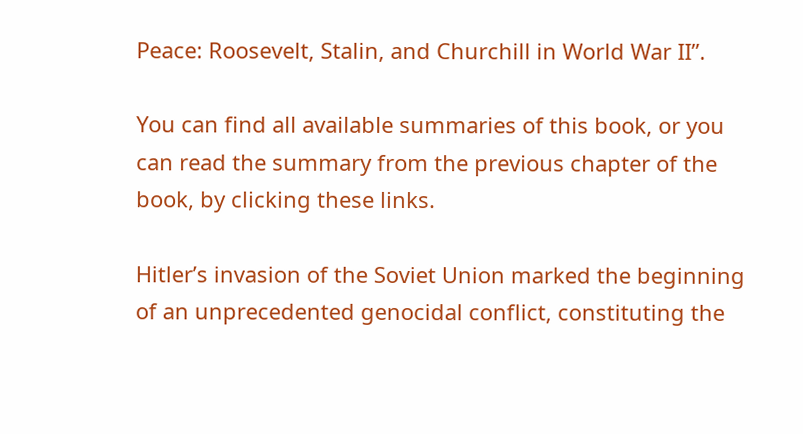Peace: Roosevelt, Stalin, and Churchill in World War II”.

You can find all available summaries of this book, or you can read the summary from the previous chapter of the book, by clicking these links.

Hitler’s invasion of the Soviet Union marked the beginning of an unprecedented genocidal conflict, constituting the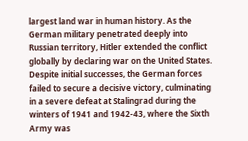largest land war in human history. As the German military penetrated deeply into Russian territory, Hitler extended the conflict globally by declaring war on the United States. Despite initial successes, the German forces failed to secure a decisive victory, culminating in a severe defeat at Stalingrad during the winters of 1941 and 1942-43, where the Sixth Army was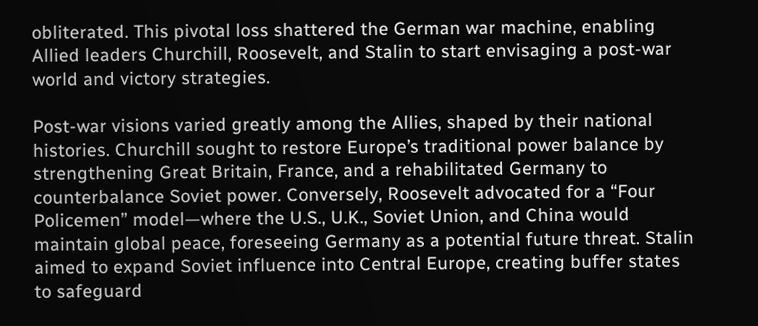obliterated. This pivotal loss shattered the German war machine, enabling Allied leaders Churchill, Roosevelt, and Stalin to start envisaging a post-war world and victory strategies.

Post-war visions varied greatly among the Allies, shaped by their national histories. Churchill sought to restore Europe’s traditional power balance by strengthening Great Britain, France, and a rehabilitated Germany to counterbalance Soviet power. Conversely, Roosevelt advocated for a “Four Policemen” model—where the U.S., U.K., Soviet Union, and China would maintain global peace, foreseeing Germany as a potential future threat. Stalin aimed to expand Soviet influence into Central Europe, creating buffer states to safeguard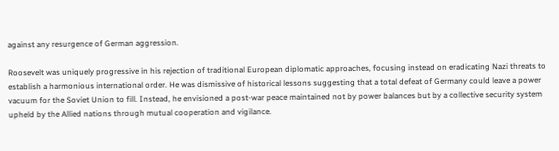against any resurgence of German aggression.

Roosevelt was uniquely progressive in his rejection of traditional European diplomatic approaches, focusing instead on eradicating Nazi threats to establish a harmonious international order. He was dismissive of historical lessons suggesting that a total defeat of Germany could leave a power vacuum for the Soviet Union to fill. Instead, he envisioned a post-war peace maintained not by power balances but by a collective security system upheld by the Allied nations through mutual cooperation and vigilance.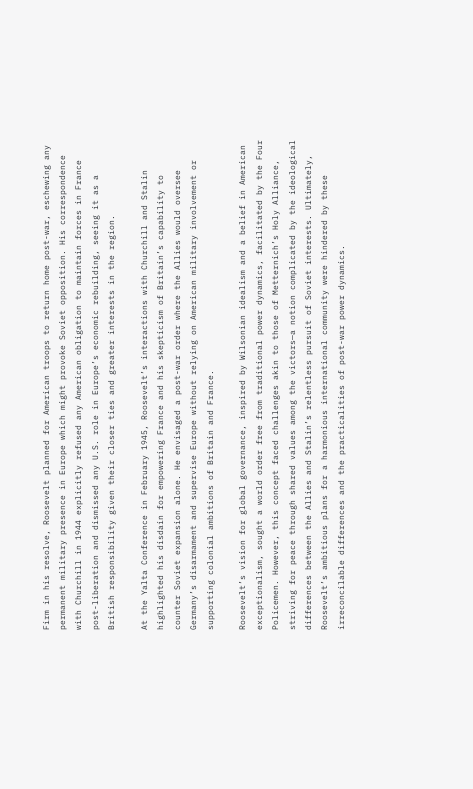Firm in his resolve, Roosevelt planned for American troops to return home post-war, eschewing any permanent military presence in Europe which might provoke Soviet opposition. His correspondence with Churchill in 1944 explicitly refused any American obligation to maintain forces in France post-liberation and dismissed any U.S. role in Europe’s economic rebuilding, seeing it as a British responsibility given their closer ties and greater interests in the region.

At the Yalta Conference in February 1945, Roosevelt’s interactions with Churchill and Stalin highlighted his disdain for empowering France and his skepticism of Britain’s capability to counter Soviet expansion alone. He envisaged a post-war order where the Allies would oversee Germany’s disarmament and supervise Europe without relying on American military involvement or supporting colonial ambitions of Britain and France.

Roosevelt’s vision for global governance, inspired by Wilsonian idealism and a belief in American exceptionalism, sought a world order free from traditional power dynamics, facilitated by the Four Policemen. However, this concept faced challenges akin to those of Metternich’s Holy Alliance, striving for peace through shared values among the victors—a notion complicated by the ideological differences between the Allies and Stalin’s relentless pursuit of Soviet interests. Ultimately, Roosevelt’s ambitious plans for a harmonious international community were hindered by these irreconcilable differences and the practicalities of post-war power dynamics.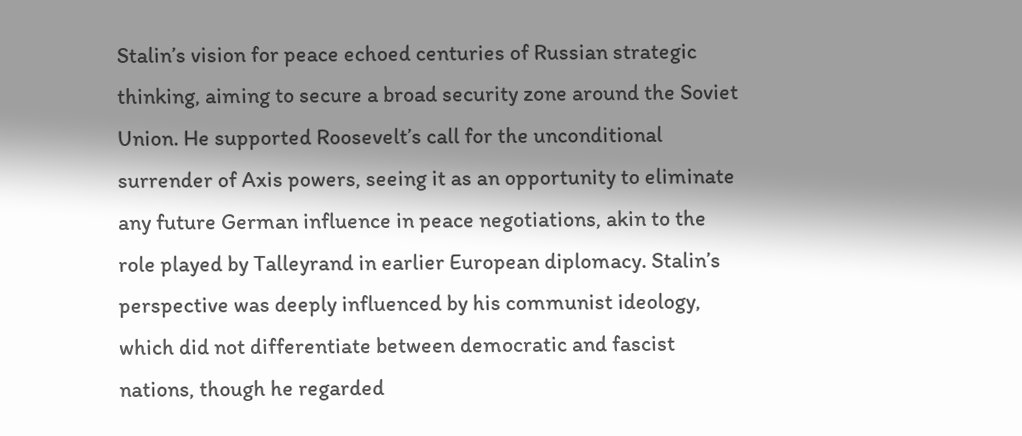Stalin’s vision for peace echoed centuries of Russian strategic thinking, aiming to secure a broad security zone around the Soviet Union. He supported Roosevelt’s call for the unconditional surrender of Axis powers, seeing it as an opportunity to eliminate any future German influence in peace negotiations, akin to the role played by Talleyrand in earlier European diplomacy. Stalin’s perspective was deeply influenced by his communist ideology, which did not differentiate between democratic and fascist nations, though he regarded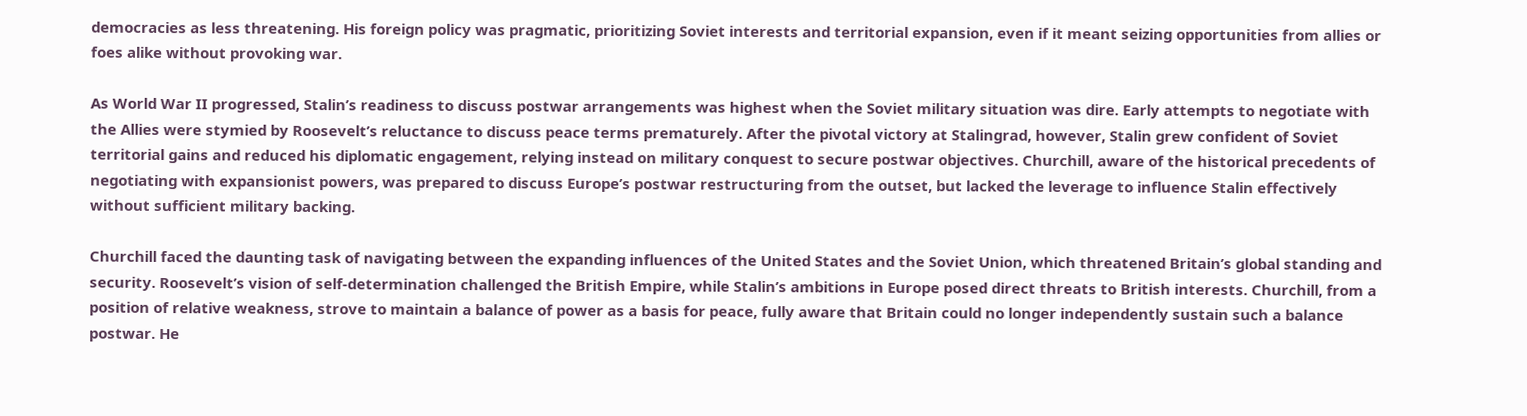democracies as less threatening. His foreign policy was pragmatic, prioritizing Soviet interests and territorial expansion, even if it meant seizing opportunities from allies or foes alike without provoking war.

As World War II progressed, Stalin’s readiness to discuss postwar arrangements was highest when the Soviet military situation was dire. Early attempts to negotiate with the Allies were stymied by Roosevelt’s reluctance to discuss peace terms prematurely. After the pivotal victory at Stalingrad, however, Stalin grew confident of Soviet territorial gains and reduced his diplomatic engagement, relying instead on military conquest to secure postwar objectives. Churchill, aware of the historical precedents of negotiating with expansionist powers, was prepared to discuss Europe’s postwar restructuring from the outset, but lacked the leverage to influence Stalin effectively without sufficient military backing.

Churchill faced the daunting task of navigating between the expanding influences of the United States and the Soviet Union, which threatened Britain’s global standing and security. Roosevelt’s vision of self-determination challenged the British Empire, while Stalin’s ambitions in Europe posed direct threats to British interests. Churchill, from a position of relative weakness, strove to maintain a balance of power as a basis for peace, fully aware that Britain could no longer independently sustain such a balance postwar. He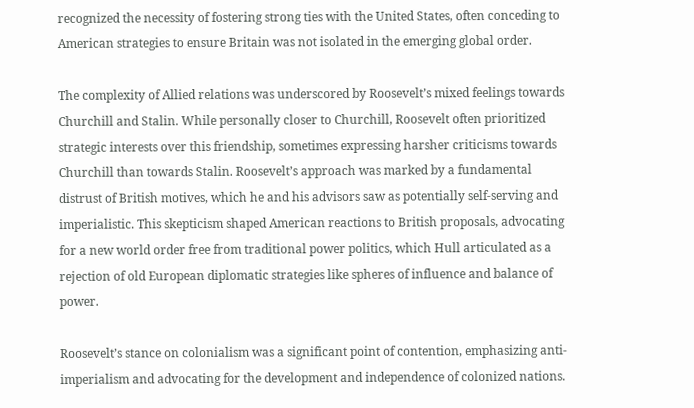recognized the necessity of fostering strong ties with the United States, often conceding to American strategies to ensure Britain was not isolated in the emerging global order.

The complexity of Allied relations was underscored by Roosevelt’s mixed feelings towards Churchill and Stalin. While personally closer to Churchill, Roosevelt often prioritized strategic interests over this friendship, sometimes expressing harsher criticisms towards Churchill than towards Stalin. Roosevelt’s approach was marked by a fundamental distrust of British motives, which he and his advisors saw as potentially self-serving and imperialistic. This skepticism shaped American reactions to British proposals, advocating for a new world order free from traditional power politics, which Hull articulated as a rejection of old European diplomatic strategies like spheres of influence and balance of power.

Roosevelt’s stance on colonialism was a significant point of contention, emphasizing anti-imperialism and advocating for the development and independence of colonized nations.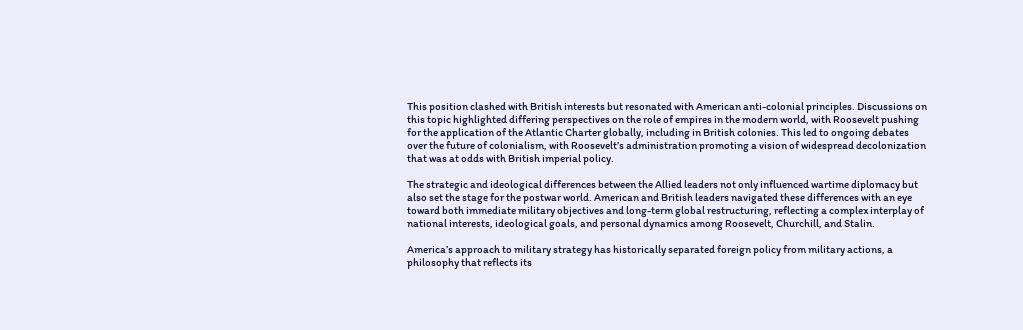This position clashed with British interests but resonated with American anti-colonial principles. Discussions on this topic highlighted differing perspectives on the role of empires in the modern world, with Roosevelt pushing for the application of the Atlantic Charter globally, including in British colonies. This led to ongoing debates over the future of colonialism, with Roosevelt’s administration promoting a vision of widespread decolonization that was at odds with British imperial policy.

The strategic and ideological differences between the Allied leaders not only influenced wartime diplomacy but also set the stage for the postwar world. American and British leaders navigated these differences with an eye toward both immediate military objectives and long-term global restructuring, reflecting a complex interplay of national interests, ideological goals, and personal dynamics among Roosevelt, Churchill, and Stalin.

America’s approach to military strategy has historically separated foreign policy from military actions, a philosophy that reflects its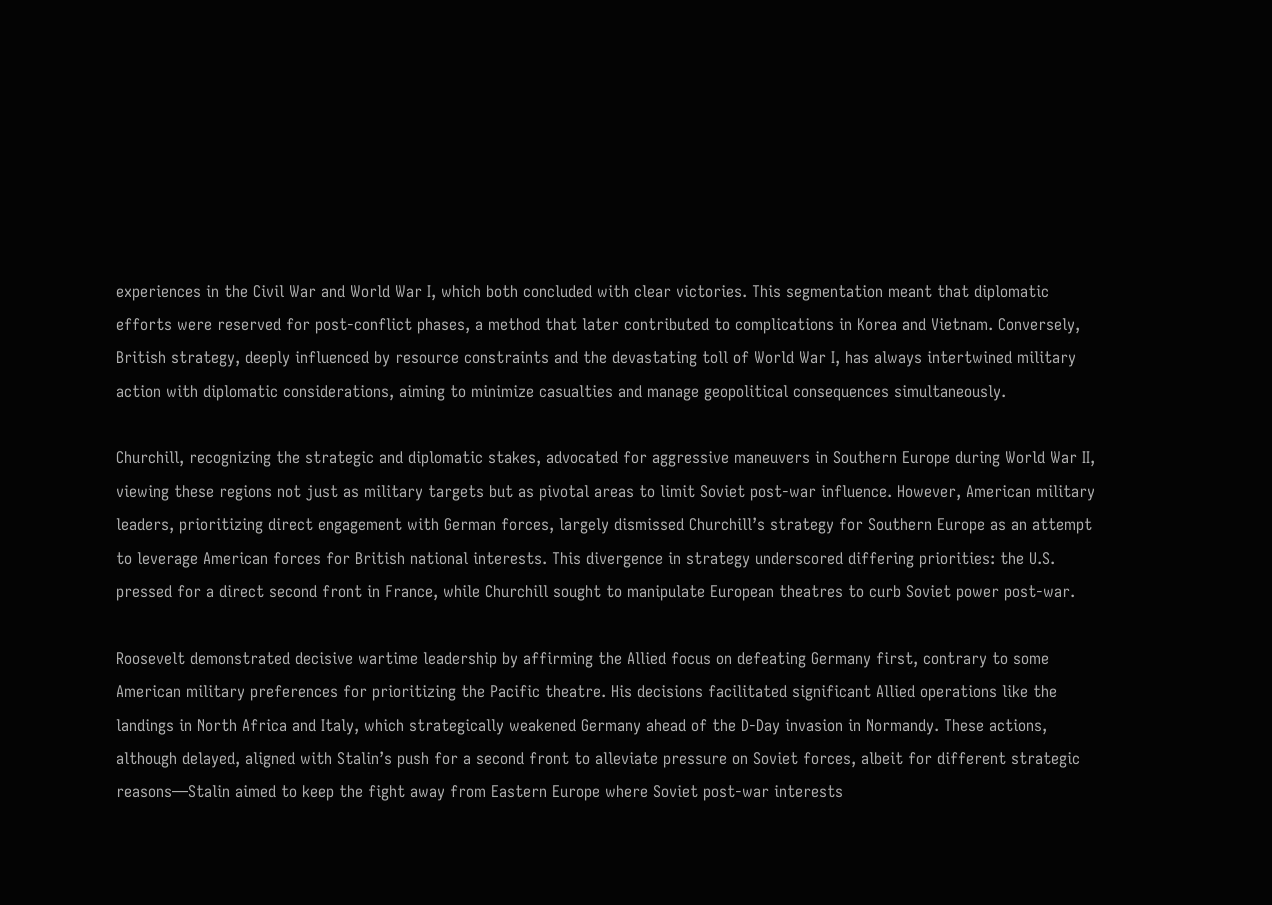experiences in the Civil War and World War I, which both concluded with clear victories. This segmentation meant that diplomatic efforts were reserved for post-conflict phases, a method that later contributed to complications in Korea and Vietnam. Conversely, British strategy, deeply influenced by resource constraints and the devastating toll of World War I, has always intertwined military action with diplomatic considerations, aiming to minimize casualties and manage geopolitical consequences simultaneously.

Churchill, recognizing the strategic and diplomatic stakes, advocated for aggressive maneuvers in Southern Europe during World War II, viewing these regions not just as military targets but as pivotal areas to limit Soviet post-war influence. However, American military leaders, prioritizing direct engagement with German forces, largely dismissed Churchill’s strategy for Southern Europe as an attempt to leverage American forces for British national interests. This divergence in strategy underscored differing priorities: the U.S. pressed for a direct second front in France, while Churchill sought to manipulate European theatres to curb Soviet power post-war.

Roosevelt demonstrated decisive wartime leadership by affirming the Allied focus on defeating Germany first, contrary to some American military preferences for prioritizing the Pacific theatre. His decisions facilitated significant Allied operations like the landings in North Africa and Italy, which strategically weakened Germany ahead of the D-Day invasion in Normandy. These actions, although delayed, aligned with Stalin’s push for a second front to alleviate pressure on Soviet forces, albeit for different strategic reasons—Stalin aimed to keep the fight away from Eastern Europe where Soviet post-war interests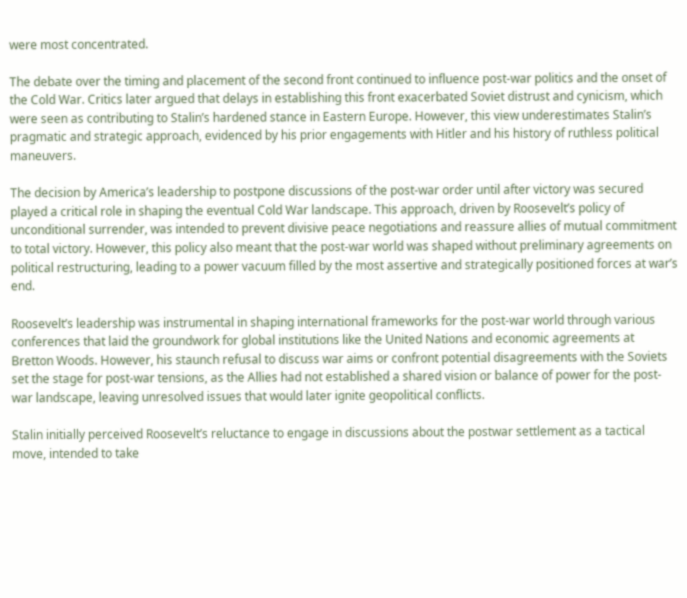were most concentrated.

The debate over the timing and placement of the second front continued to influence post-war politics and the onset of the Cold War. Critics later argued that delays in establishing this front exacerbated Soviet distrust and cynicism, which were seen as contributing to Stalin’s hardened stance in Eastern Europe. However, this view underestimates Stalin’s pragmatic and strategic approach, evidenced by his prior engagements with Hitler and his history of ruthless political maneuvers.

The decision by America’s leadership to postpone discussions of the post-war order until after victory was secured played a critical role in shaping the eventual Cold War landscape. This approach, driven by Roosevelt’s policy of unconditional surrender, was intended to prevent divisive peace negotiations and reassure allies of mutual commitment to total victory. However, this policy also meant that the post-war world was shaped without preliminary agreements on political restructuring, leading to a power vacuum filled by the most assertive and strategically positioned forces at war’s end.

Roosevelt’s leadership was instrumental in shaping international frameworks for the post-war world through various conferences that laid the groundwork for global institutions like the United Nations and economic agreements at Bretton Woods. However, his staunch refusal to discuss war aims or confront potential disagreements with the Soviets set the stage for post-war tensions, as the Allies had not established a shared vision or balance of power for the post-war landscape, leaving unresolved issues that would later ignite geopolitical conflicts.

Stalin initially perceived Roosevelt’s reluctance to engage in discussions about the postwar settlement as a tactical move, intended to take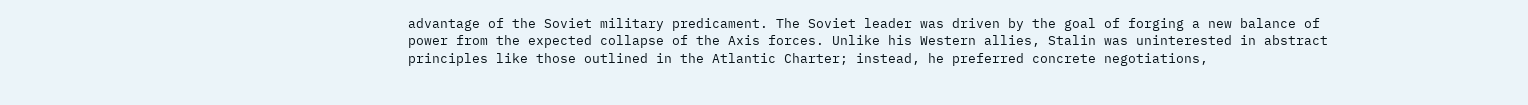advantage of the Soviet military predicament. The Soviet leader was driven by the goal of forging a new balance of power from the expected collapse of the Axis forces. Unlike his Western allies, Stalin was uninterested in abstract principles like those outlined in the Atlantic Charter; instead, he preferred concrete negotiations,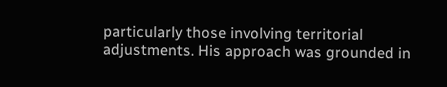particularly those involving territorial adjustments. His approach was grounded in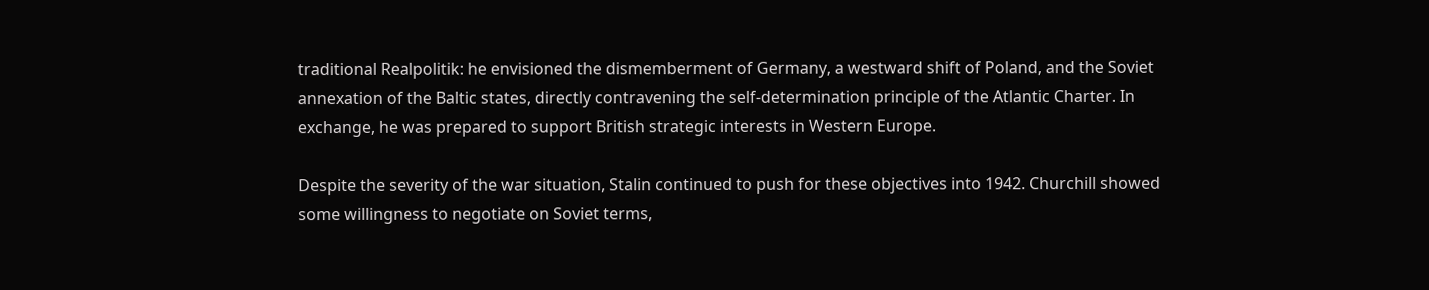traditional Realpolitik: he envisioned the dismemberment of Germany, a westward shift of Poland, and the Soviet annexation of the Baltic states, directly contravening the self-determination principle of the Atlantic Charter. In exchange, he was prepared to support British strategic interests in Western Europe.

Despite the severity of the war situation, Stalin continued to push for these objectives into 1942. Churchill showed some willingness to negotiate on Soviet terms,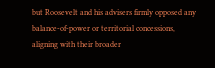but Roosevelt and his advisers firmly opposed any balance-of-power or territorial concessions, aligning with their broader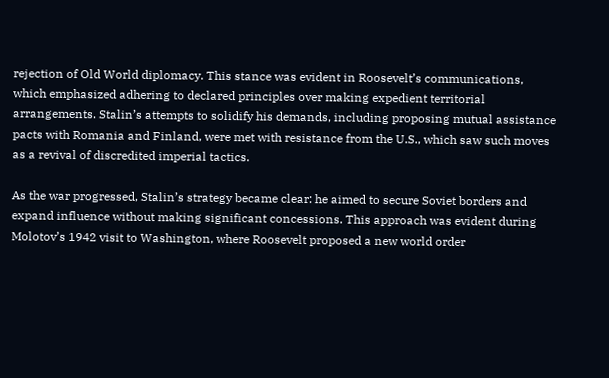rejection of Old World diplomacy. This stance was evident in Roosevelt’s communications, which emphasized adhering to declared principles over making expedient territorial arrangements. Stalin’s attempts to solidify his demands, including proposing mutual assistance pacts with Romania and Finland, were met with resistance from the U.S., which saw such moves as a revival of discredited imperial tactics.

As the war progressed, Stalin’s strategy became clear: he aimed to secure Soviet borders and expand influence without making significant concessions. This approach was evident during Molotov’s 1942 visit to Washington, where Roosevelt proposed a new world order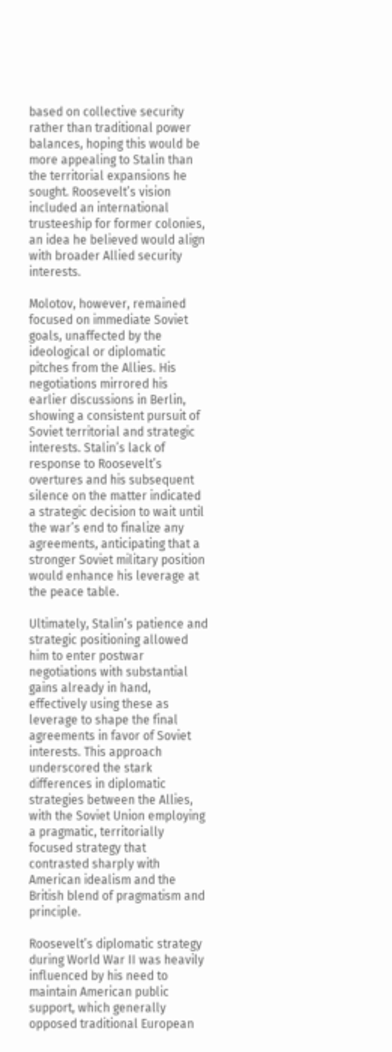based on collective security rather than traditional power balances, hoping this would be more appealing to Stalin than the territorial expansions he sought. Roosevelt’s vision included an international trusteeship for former colonies, an idea he believed would align with broader Allied security interests.

Molotov, however, remained focused on immediate Soviet goals, unaffected by the ideological or diplomatic pitches from the Allies. His negotiations mirrored his earlier discussions in Berlin, showing a consistent pursuit of Soviet territorial and strategic interests. Stalin’s lack of response to Roosevelt’s overtures and his subsequent silence on the matter indicated a strategic decision to wait until the war’s end to finalize any agreements, anticipating that a stronger Soviet military position would enhance his leverage at the peace table.

Ultimately, Stalin’s patience and strategic positioning allowed him to enter postwar negotiations with substantial gains already in hand, effectively using these as leverage to shape the final agreements in favor of Soviet interests. This approach underscored the stark differences in diplomatic strategies between the Allies, with the Soviet Union employing a pragmatic, territorially focused strategy that contrasted sharply with American idealism and the British blend of pragmatism and principle.

Roosevelt’s diplomatic strategy during World War II was heavily influenced by his need to maintain American public support, which generally opposed traditional European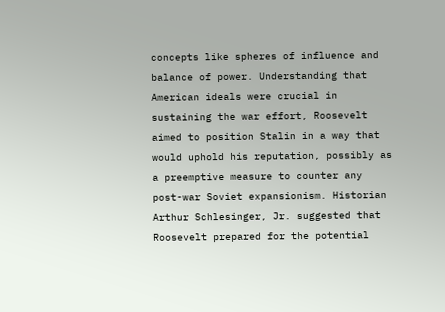concepts like spheres of influence and balance of power. Understanding that American ideals were crucial in sustaining the war effort, Roosevelt aimed to position Stalin in a way that would uphold his reputation, possibly as a preemptive measure to counter any post-war Soviet expansionism. Historian Arthur Schlesinger, Jr. suggested that Roosevelt prepared for the potential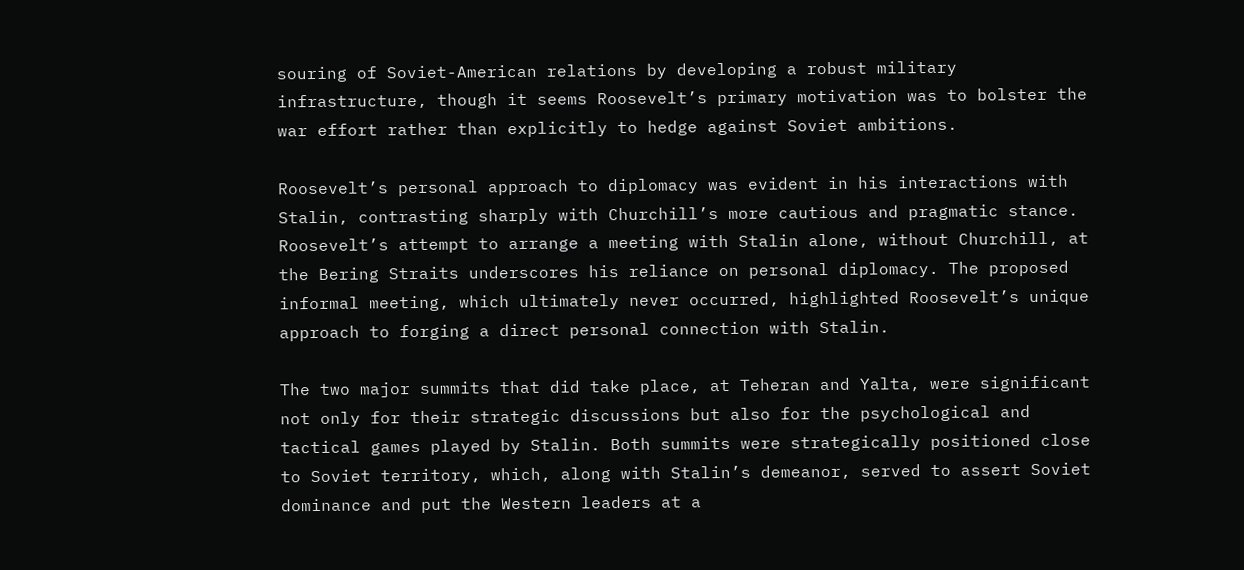souring of Soviet-American relations by developing a robust military infrastructure, though it seems Roosevelt’s primary motivation was to bolster the war effort rather than explicitly to hedge against Soviet ambitions.

Roosevelt’s personal approach to diplomacy was evident in his interactions with Stalin, contrasting sharply with Churchill’s more cautious and pragmatic stance. Roosevelt’s attempt to arrange a meeting with Stalin alone, without Churchill, at the Bering Straits underscores his reliance on personal diplomacy. The proposed informal meeting, which ultimately never occurred, highlighted Roosevelt’s unique approach to forging a direct personal connection with Stalin.

The two major summits that did take place, at Teheran and Yalta, were significant not only for their strategic discussions but also for the psychological and tactical games played by Stalin. Both summits were strategically positioned close to Soviet territory, which, along with Stalin’s demeanor, served to assert Soviet dominance and put the Western leaders at a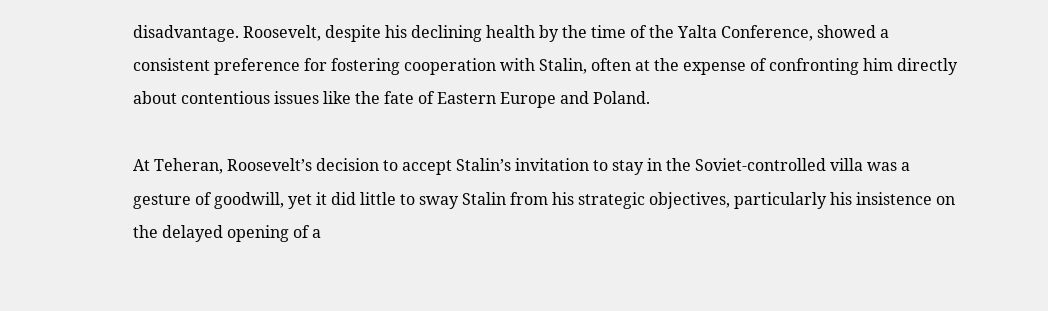disadvantage. Roosevelt, despite his declining health by the time of the Yalta Conference, showed a consistent preference for fostering cooperation with Stalin, often at the expense of confronting him directly about contentious issues like the fate of Eastern Europe and Poland.

At Teheran, Roosevelt’s decision to accept Stalin’s invitation to stay in the Soviet-controlled villa was a gesture of goodwill, yet it did little to sway Stalin from his strategic objectives, particularly his insistence on the delayed opening of a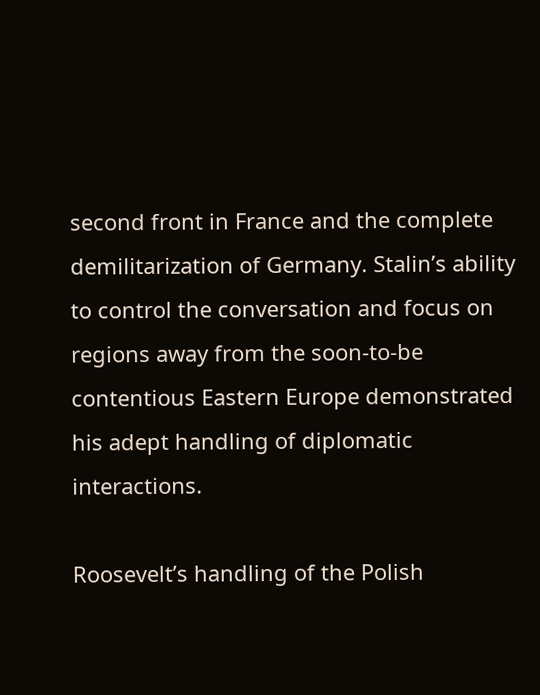second front in France and the complete demilitarization of Germany. Stalin’s ability to control the conversation and focus on regions away from the soon-to-be contentious Eastern Europe demonstrated his adept handling of diplomatic interactions.

Roosevelt’s handling of the Polish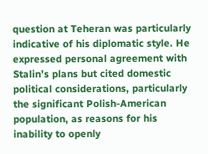question at Teheran was particularly indicative of his diplomatic style. He expressed personal agreement with Stalin’s plans but cited domestic political considerations, particularly the significant Polish-American population, as reasons for his inability to openly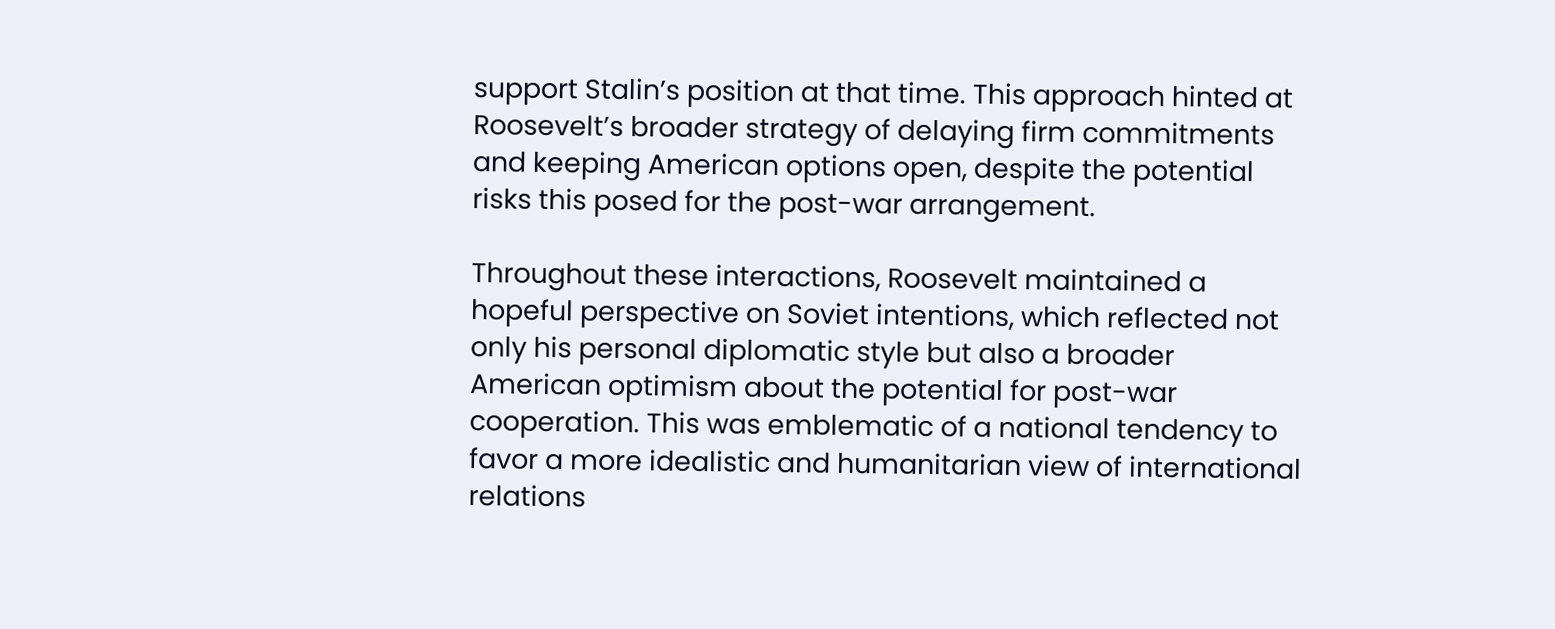support Stalin’s position at that time. This approach hinted at Roosevelt’s broader strategy of delaying firm commitments and keeping American options open, despite the potential risks this posed for the post-war arrangement.

Throughout these interactions, Roosevelt maintained a hopeful perspective on Soviet intentions, which reflected not only his personal diplomatic style but also a broader American optimism about the potential for post-war cooperation. This was emblematic of a national tendency to favor a more idealistic and humanitarian view of international relations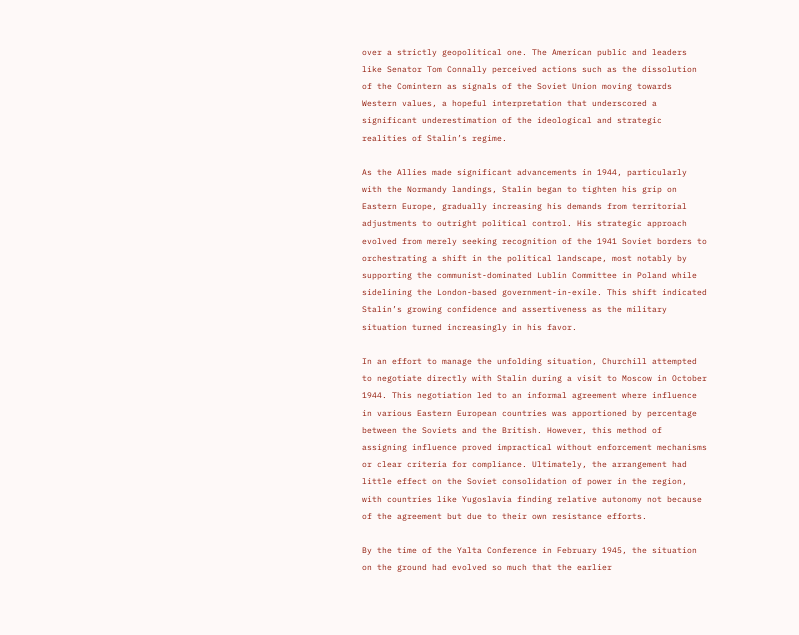over a strictly geopolitical one. The American public and leaders like Senator Tom Connally perceived actions such as the dissolution of the Comintern as signals of the Soviet Union moving towards Western values, a hopeful interpretation that underscored a significant underestimation of the ideological and strategic realities of Stalin’s regime.

As the Allies made significant advancements in 1944, particularly with the Normandy landings, Stalin began to tighten his grip on Eastern Europe, gradually increasing his demands from territorial adjustments to outright political control. His strategic approach evolved from merely seeking recognition of the 1941 Soviet borders to orchestrating a shift in the political landscape, most notably by supporting the communist-dominated Lublin Committee in Poland while sidelining the London-based government-in-exile. This shift indicated Stalin’s growing confidence and assertiveness as the military situation turned increasingly in his favor.

In an effort to manage the unfolding situation, Churchill attempted to negotiate directly with Stalin during a visit to Moscow in October 1944. This negotiation led to an informal agreement where influence in various Eastern European countries was apportioned by percentage between the Soviets and the British. However, this method of assigning influence proved impractical without enforcement mechanisms or clear criteria for compliance. Ultimately, the arrangement had little effect on the Soviet consolidation of power in the region, with countries like Yugoslavia finding relative autonomy not because of the agreement but due to their own resistance efforts.

By the time of the Yalta Conference in February 1945, the situation on the ground had evolved so much that the earlier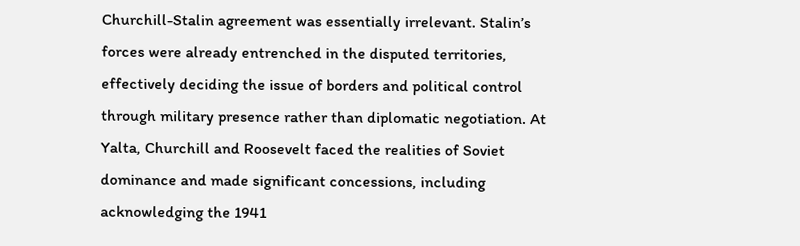Churchill-Stalin agreement was essentially irrelevant. Stalin’s forces were already entrenched in the disputed territories, effectively deciding the issue of borders and political control through military presence rather than diplomatic negotiation. At Yalta, Churchill and Roosevelt faced the realities of Soviet dominance and made significant concessions, including acknowledging the 1941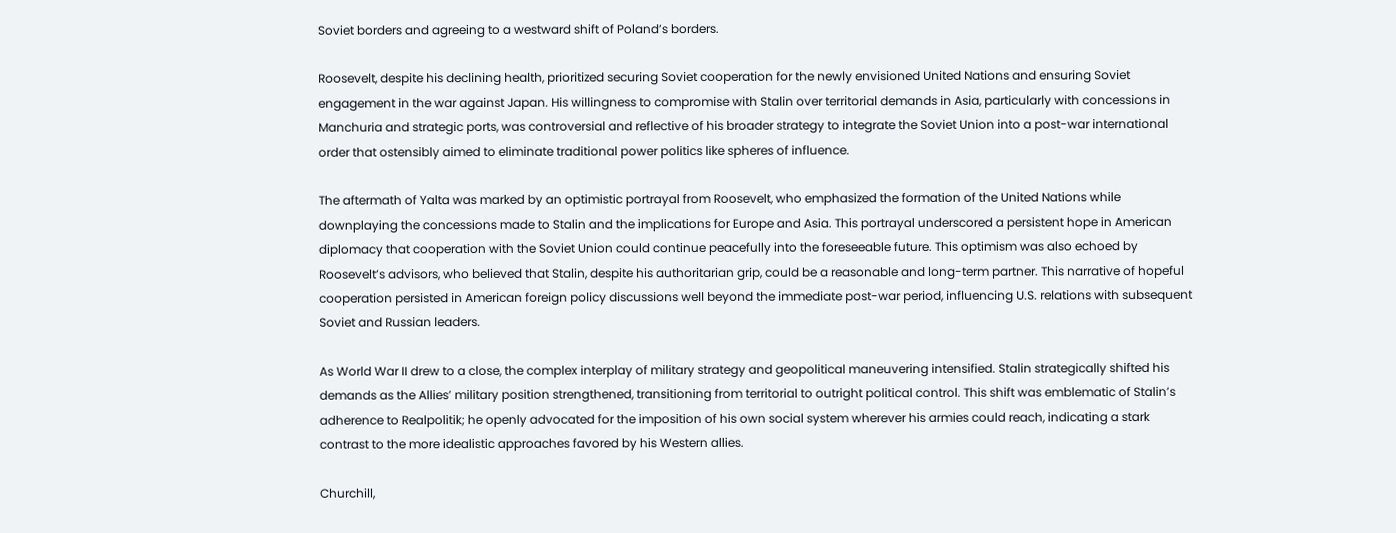Soviet borders and agreeing to a westward shift of Poland’s borders.

Roosevelt, despite his declining health, prioritized securing Soviet cooperation for the newly envisioned United Nations and ensuring Soviet engagement in the war against Japan. His willingness to compromise with Stalin over territorial demands in Asia, particularly with concessions in Manchuria and strategic ports, was controversial and reflective of his broader strategy to integrate the Soviet Union into a post-war international order that ostensibly aimed to eliminate traditional power politics like spheres of influence.

The aftermath of Yalta was marked by an optimistic portrayal from Roosevelt, who emphasized the formation of the United Nations while downplaying the concessions made to Stalin and the implications for Europe and Asia. This portrayal underscored a persistent hope in American diplomacy that cooperation with the Soviet Union could continue peacefully into the foreseeable future. This optimism was also echoed by Roosevelt’s advisors, who believed that Stalin, despite his authoritarian grip, could be a reasonable and long-term partner. This narrative of hopeful cooperation persisted in American foreign policy discussions well beyond the immediate post-war period, influencing U.S. relations with subsequent Soviet and Russian leaders.

As World War II drew to a close, the complex interplay of military strategy and geopolitical maneuvering intensified. Stalin strategically shifted his demands as the Allies’ military position strengthened, transitioning from territorial to outright political control. This shift was emblematic of Stalin’s adherence to Realpolitik; he openly advocated for the imposition of his own social system wherever his armies could reach, indicating a stark contrast to the more idealistic approaches favored by his Western allies.

Churchill,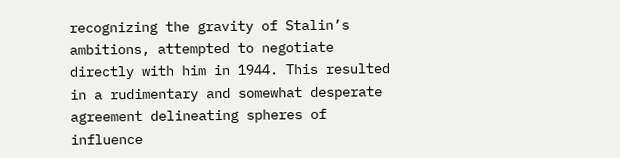recognizing the gravity of Stalin’s ambitions, attempted to negotiate directly with him in 1944. This resulted in a rudimentary and somewhat desperate agreement delineating spheres of influence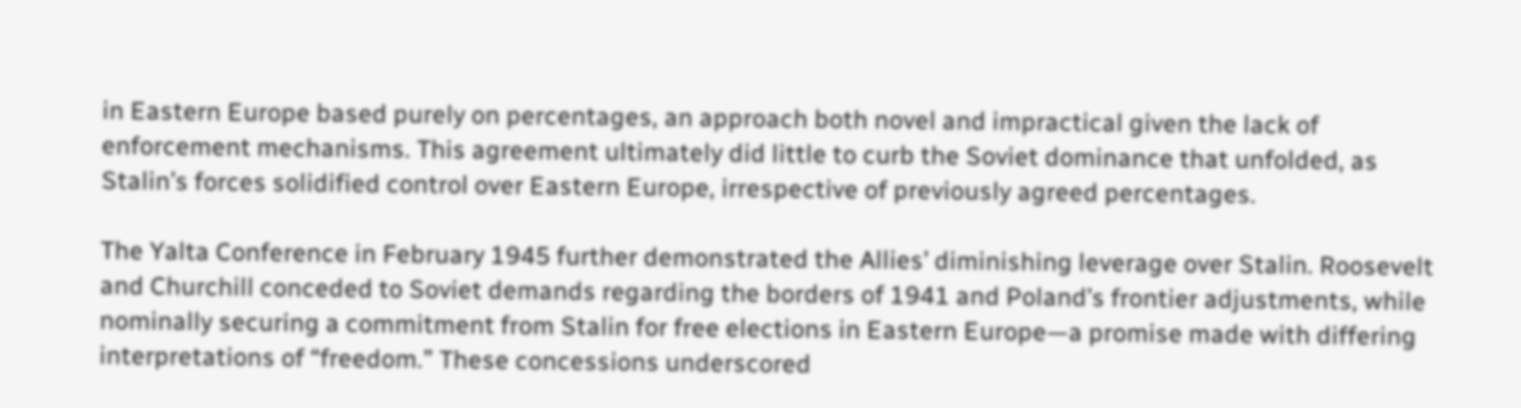in Eastern Europe based purely on percentages, an approach both novel and impractical given the lack of enforcement mechanisms. This agreement ultimately did little to curb the Soviet dominance that unfolded, as Stalin’s forces solidified control over Eastern Europe, irrespective of previously agreed percentages.

The Yalta Conference in February 1945 further demonstrated the Allies’ diminishing leverage over Stalin. Roosevelt and Churchill conceded to Soviet demands regarding the borders of 1941 and Poland’s frontier adjustments, while nominally securing a commitment from Stalin for free elections in Eastern Europe—a promise made with differing interpretations of “freedom.” These concessions underscored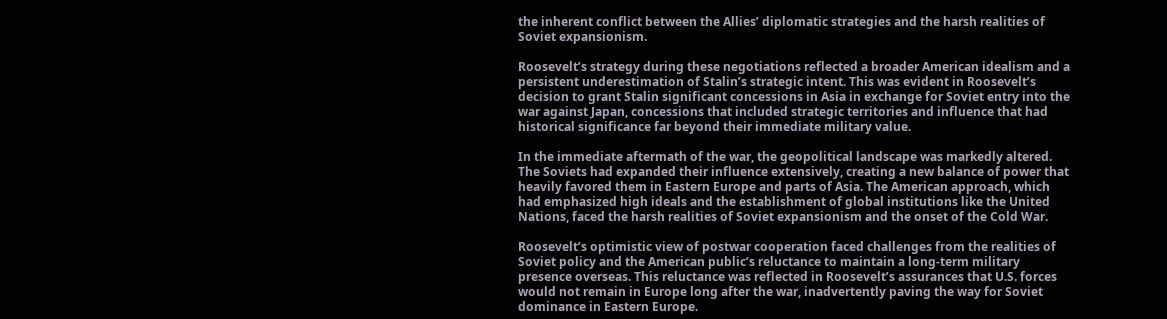the inherent conflict between the Allies’ diplomatic strategies and the harsh realities of Soviet expansionism.

Roosevelt’s strategy during these negotiations reflected a broader American idealism and a persistent underestimation of Stalin’s strategic intent. This was evident in Roosevelt’s decision to grant Stalin significant concessions in Asia in exchange for Soviet entry into the war against Japan, concessions that included strategic territories and influence that had historical significance far beyond their immediate military value.

In the immediate aftermath of the war, the geopolitical landscape was markedly altered. The Soviets had expanded their influence extensively, creating a new balance of power that heavily favored them in Eastern Europe and parts of Asia. The American approach, which had emphasized high ideals and the establishment of global institutions like the United Nations, faced the harsh realities of Soviet expansionism and the onset of the Cold War.

Roosevelt’s optimistic view of postwar cooperation faced challenges from the realities of Soviet policy and the American public’s reluctance to maintain a long-term military presence overseas. This reluctance was reflected in Roosevelt’s assurances that U.S. forces would not remain in Europe long after the war, inadvertently paving the way for Soviet dominance in Eastern Europe.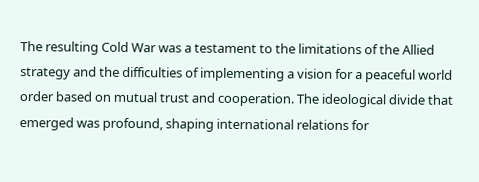The resulting Cold War was a testament to the limitations of the Allied strategy and the difficulties of implementing a vision for a peaceful world order based on mutual trust and cooperation. The ideological divide that emerged was profound, shaping international relations for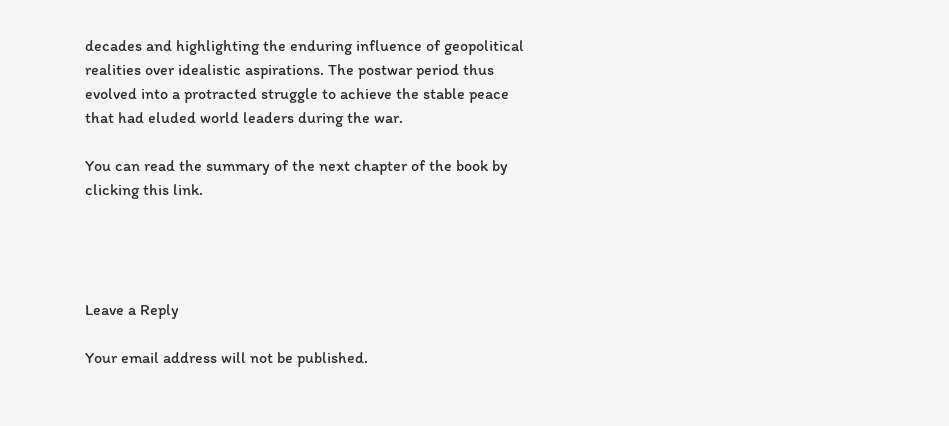decades and highlighting the enduring influence of geopolitical realities over idealistic aspirations. The postwar period thus evolved into a protracted struggle to achieve the stable peace that had eluded world leaders during the war.

You can read the summary of the next chapter of the book by clicking this link.




Leave a Reply

Your email address will not be published.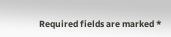Required fields are marked *